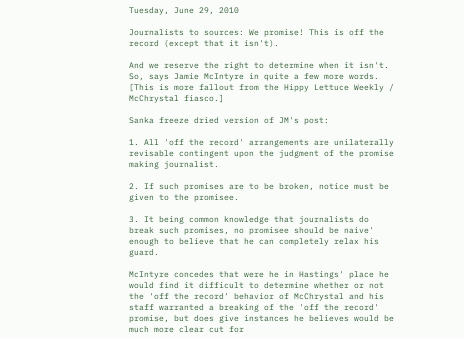Tuesday, June 29, 2010

Journalists to sources: We promise! This is off the record (except that it isn't).

And we reserve the right to determine when it isn't. So, says Jamie McIntyre in quite a few more words. [This is more fallout from the Hippy Lettuce Weekly / McChrystal fiasco.]

Sanka freeze dried version of JM's post:

1. All 'off the record' arrangements are unilaterally revisable contingent upon the judgment of the promise making journalist.

2. If such promises are to be broken, notice must be given to the promisee.

3. It being common knowledge that journalists do break such promises, no promisee should be naive' enough to believe that he can completely relax his guard.

McIntyre concedes that were he in Hastings' place he would find it difficult to determine whether or not the 'off the record' behavior of McChrystal and his staff warranted a breaking of the 'off the record' promise, but does give instances he believes would be much more clear cut for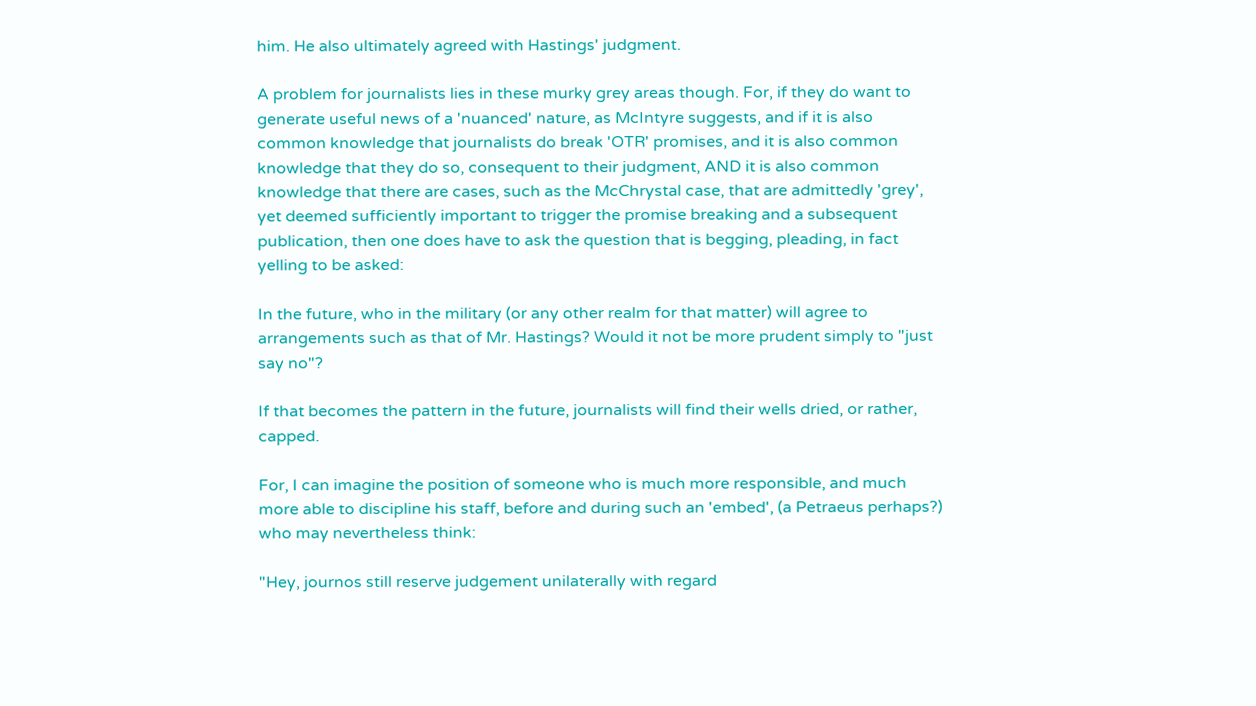him. He also ultimately agreed with Hastings' judgment.

A problem for journalists lies in these murky grey areas though. For, if they do want to generate useful news of a 'nuanced' nature, as McIntyre suggests, and if it is also common knowledge that journalists do break 'OTR' promises, and it is also common knowledge that they do so, consequent to their judgment, AND it is also common knowledge that there are cases, such as the McChrystal case, that are admittedly 'grey', yet deemed sufficiently important to trigger the promise breaking and a subsequent publication, then one does have to ask the question that is begging, pleading, in fact yelling to be asked:

In the future, who in the military (or any other realm for that matter) will agree to arrangements such as that of Mr. Hastings? Would it not be more prudent simply to "just say no"?

If that becomes the pattern in the future, journalists will find their wells dried, or rather, capped.

For, I can imagine the position of someone who is much more responsible, and much more able to discipline his staff, before and during such an 'embed', (a Petraeus perhaps?) who may nevertheless think:

"Hey, journos still reserve judgement unilaterally with regard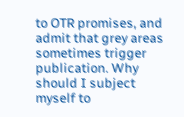to OTR promises, and admit that grey areas sometimes trigger publication. Why should I subject myself to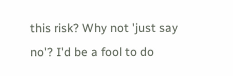this risk? Why not 'just say no'? I'd be a fool to do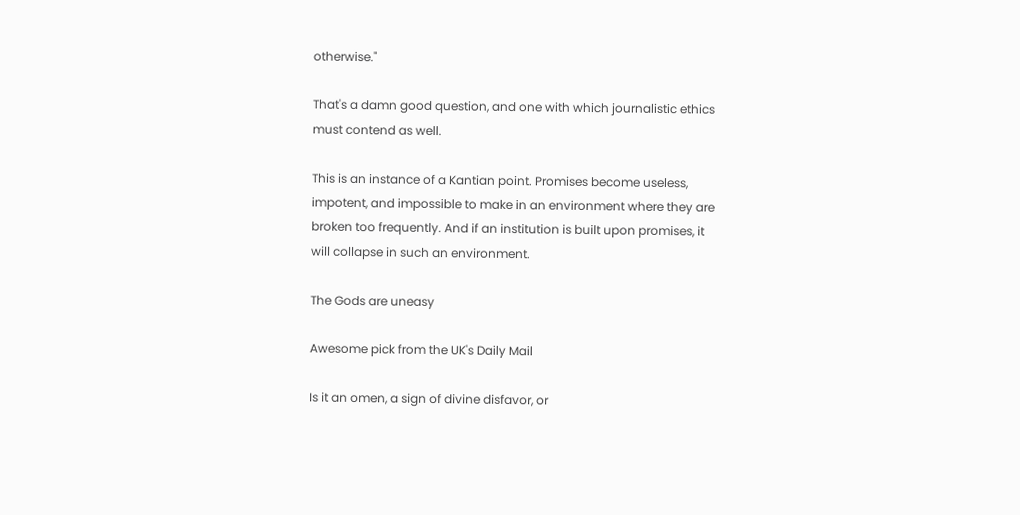otherwise."

That's a damn good question, and one with which journalistic ethics must contend as well.

This is an instance of a Kantian point. Promises become useless, impotent, and impossible to make in an environment where they are broken too frequently. And if an institution is built upon promises, it will collapse in such an environment.

The Gods are uneasy

Awesome pick from the UK's Daily Mail

Is it an omen, a sign of divine disfavor, or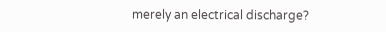merely an electrical discharge?